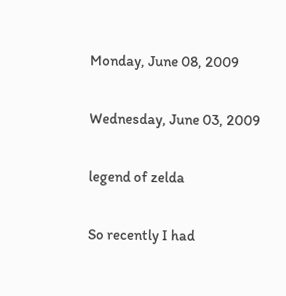Monday, June 08, 2009

Wednesday, June 03, 2009

legend of zelda

So recently I had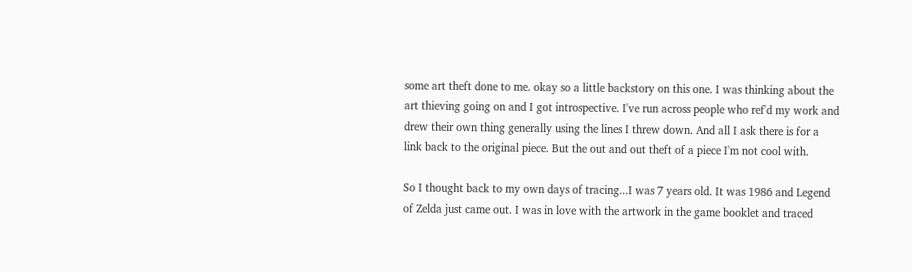some art theft done to me. okay so a little backstory on this one. I was thinking about the art thieving going on and I got introspective. I've run across people who ref'd my work and drew their own thing generally using the lines I threw down. And all I ask there is for a link back to the original piece. But the out and out theft of a piece I'm not cool with.

So I thought back to my own days of tracing...I was 7 years old. It was 1986 and Legend of Zelda just came out. I was in love with the artwork in the game booklet and traced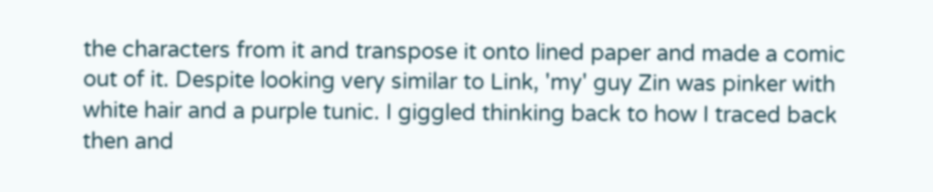the characters from it and transpose it onto lined paper and made a comic out of it. Despite looking very similar to Link, 'my' guy Zin was pinker with white hair and a purple tunic. I giggled thinking back to how I traced back then and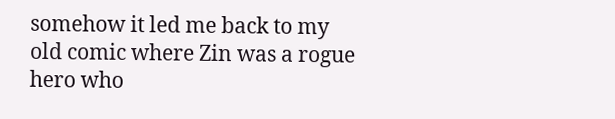somehow it led me back to my old comic where Zin was a rogue hero who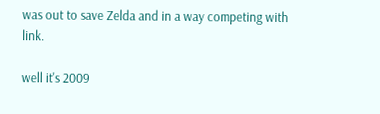was out to save Zelda and in a way competing with link.

well it's 2009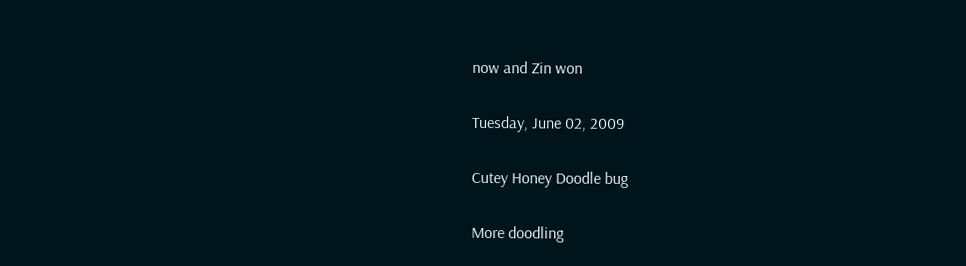now and Zin won

Tuesday, June 02, 2009

Cutey Honey Doodle bug

More doodling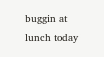buggin at lunch today